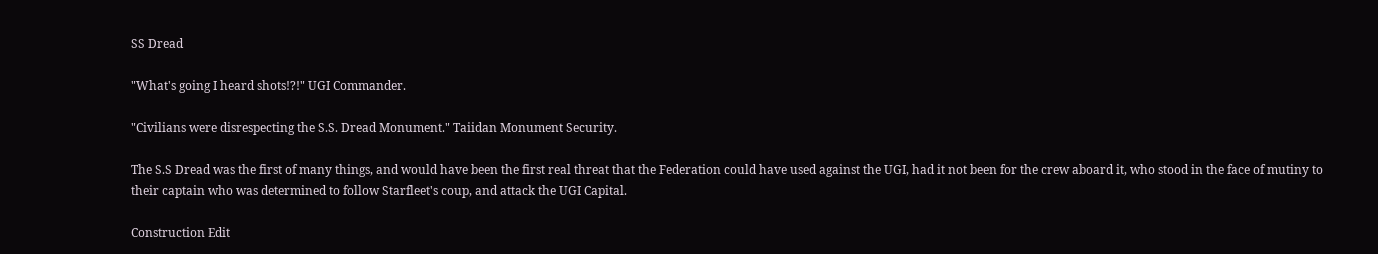SS Dread

"What's going I heard shots!?!" UGI Commander.

"Civilians were disrespecting the S.S. Dread Monument." Taiidan Monument Security.

The S.S Dread was the first of many things, and would have been the first real threat that the Federation could have used against the UGI, had it not been for the crew aboard it, who stood in the face of mutiny to their captain who was determined to follow Starfleet's coup, and attack the UGI Capital.

Construction Edit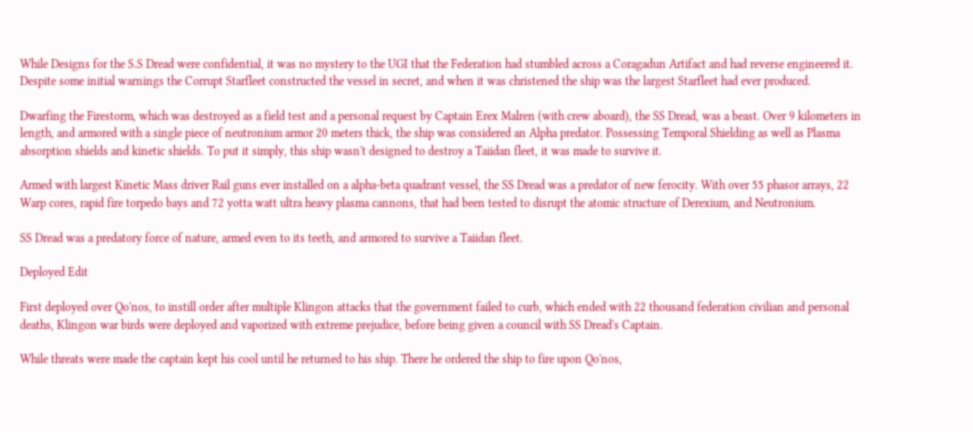While Designs for the S.S Dread were confidential, it was no mystery to the UGI that the Federation had stumbled across a Coragadun Artifact and had reverse engineered it. Despite some initial warnings the Corrupt Starfleet constructed the vessel in secret, and when it was christened the ship was the largest Starfleet had ever produced.

Dwarfing the Firestorm, which was destroyed as a field test and a personal request by Captain Erex Malren (with crew aboard), the SS Dread, was a beast. Over 9 kilometers in length, and armored with a single piece of neutronium armor 20 meters thick, the ship was considered an Alpha predator. Possessing Temporal Shielding as well as Plasma absorption shields and kinetic shields. To put it simply, this ship wasn't designed to destroy a Taiidan fleet, it was made to survive it.

Armed with largest Kinetic Mass driver Rail guns ever installed on a alpha-beta quadrant vessel, the SS Dread was a predator of new ferocity. With over 55 phasor arrays, 22 Warp cores, rapid fire torpedo bays and 72 yotta watt ultra heavy plasma cannons, that had been tested to disrupt the atomic structure of Derexium, and Neutronium.

SS Dread was a predatory force of nature, armed even to its teeth, and armored to survive a Taiidan fleet.

Deployed Edit

First deployed over Qo'nos, to instill order after multiple Klingon attacks that the government failed to curb, which ended with 22 thousand federation civilian and personal deaths, Klingon war birds were deployed and vaporized with extreme prejudice, before being given a council with SS Dread's Captain.

While threats were made the captain kept his cool until he returned to his ship. There he ordered the ship to fire upon Qo'nos,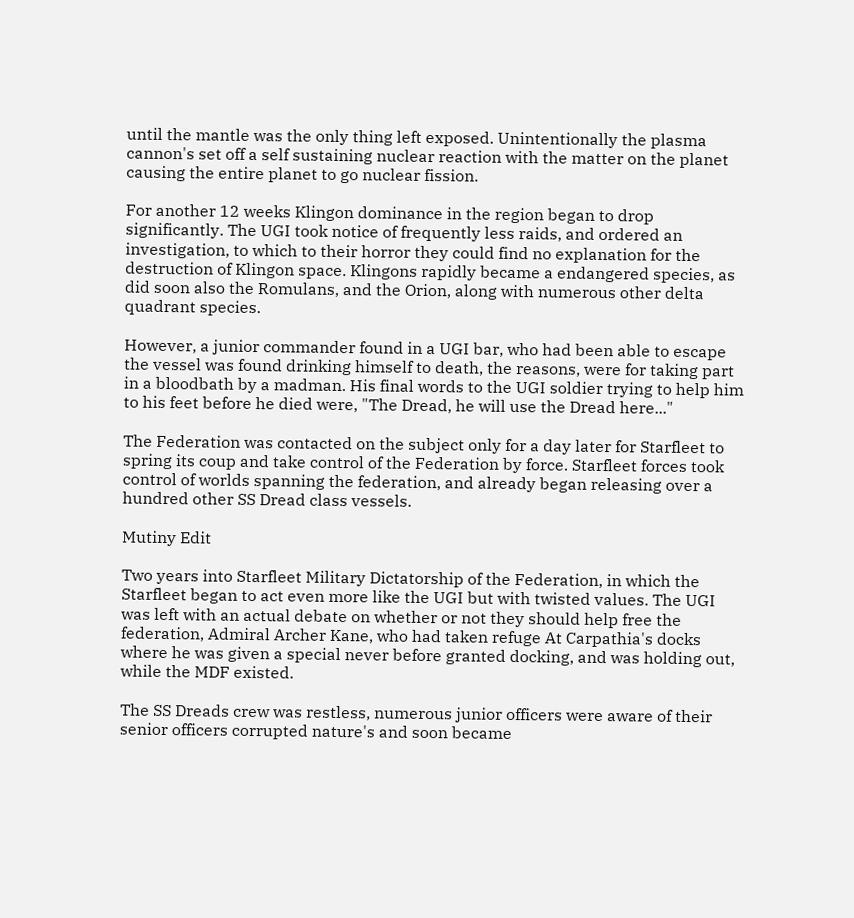until the mantle was the only thing left exposed. Unintentionally the plasma cannon's set off a self sustaining nuclear reaction with the matter on the planet causing the entire planet to go nuclear fission.

For another 12 weeks Klingon dominance in the region began to drop significantly. The UGI took notice of frequently less raids, and ordered an investigation, to which to their horror they could find no explanation for the destruction of Klingon space. Klingons rapidly became a endangered species, as did soon also the Romulans, and the Orion, along with numerous other delta quadrant species.

However, a junior commander found in a UGI bar, who had been able to escape the vessel was found drinking himself to death, the reasons, were for taking part in a bloodbath by a madman. His final words to the UGI soldier trying to help him to his feet before he died were, "The Dread, he will use the Dread here..."

The Federation was contacted on the subject only for a day later for Starfleet to spring its coup and take control of the Federation by force. Starfleet forces took control of worlds spanning the federation, and already began releasing over a hundred other SS Dread class vessels.

Mutiny Edit

Two years into Starfleet Military Dictatorship of the Federation, in which the Starfleet began to act even more like the UGI but with twisted values. The UGI was left with an actual debate on whether or not they should help free the federation, Admiral Archer Kane, who had taken refuge At Carpathia's docks where he was given a special never before granted docking, and was holding out, while the MDF existed.

The SS Dreads crew was restless, numerous junior officers were aware of their senior officers corrupted nature's and soon became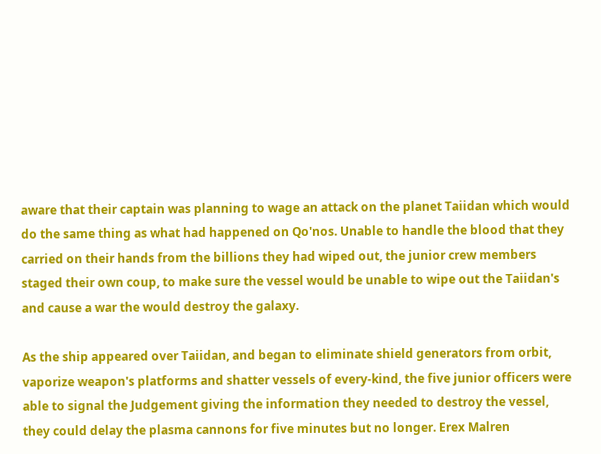aware that their captain was planning to wage an attack on the planet Taiidan which would do the same thing as what had happened on Qo'nos. Unable to handle the blood that they carried on their hands from the billions they had wiped out, the junior crew members staged their own coup, to make sure the vessel would be unable to wipe out the Taiidan's and cause a war the would destroy the galaxy.

As the ship appeared over Taiidan, and began to eliminate shield generators from orbit, vaporize weapon's platforms and shatter vessels of every-kind, the five junior officers were able to signal the Judgement giving the information they needed to destroy the vessel, they could delay the plasma cannons for five minutes but no longer. Erex Malren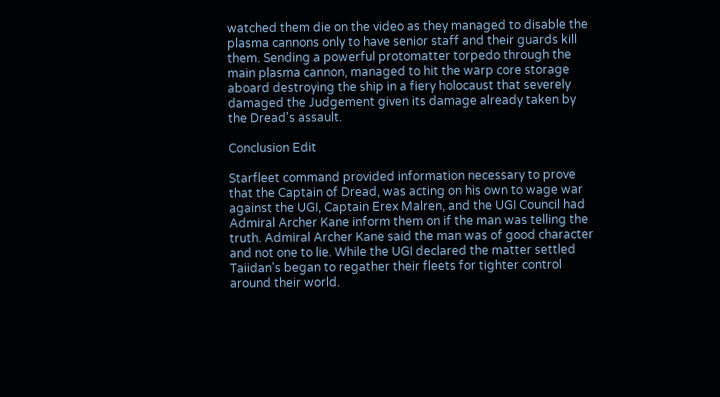watched them die on the video as they managed to disable the plasma cannons only to have senior staff and their guards kill them. Sending a powerful protomatter torpedo through the main plasma cannon, managed to hit the warp core storage aboard destroying the ship in a fiery holocaust that severely damaged the Judgement given its damage already taken by the Dread's assault.

Conclusion Edit

Starfleet command provided information necessary to prove that the Captain of Dread, was acting on his own to wage war against the UGI, Captain Erex Malren, and the UGI Council had Admiral Archer Kane inform them on if the man was telling the truth. Admiral Archer Kane said the man was of good character and not one to lie. While the UGI declared the matter settled Taiidan's began to regather their fleets for tighter control around their world.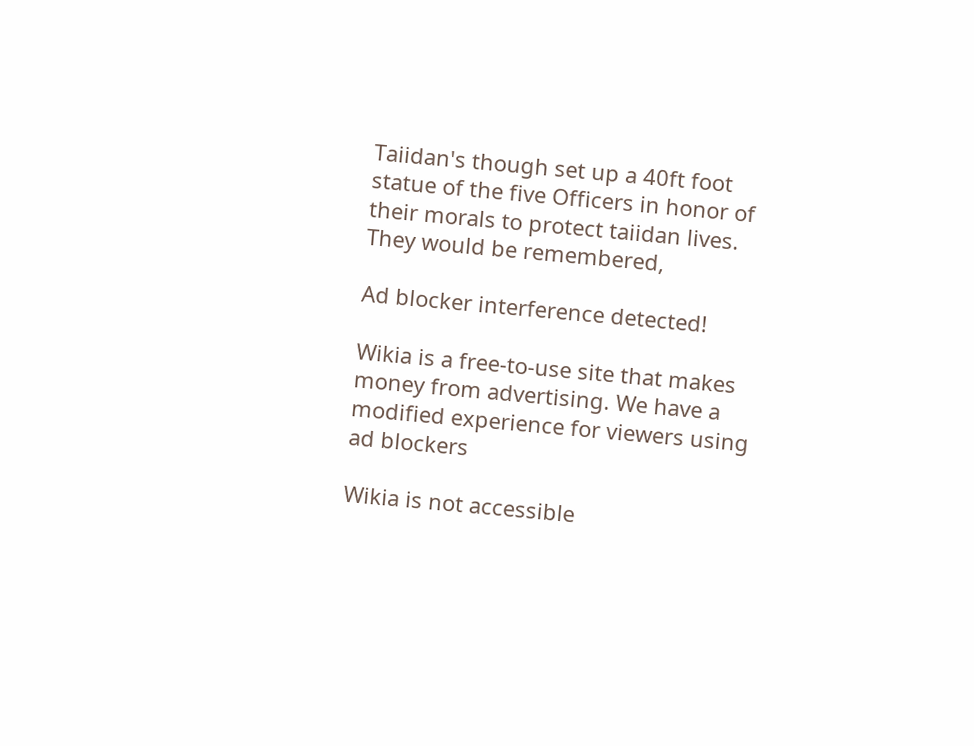Taiidan's though set up a 40ft foot statue of the five Officers in honor of their morals to protect taiidan lives. They would be remembered,

Ad blocker interference detected!

Wikia is a free-to-use site that makes money from advertising. We have a modified experience for viewers using ad blockers

Wikia is not accessible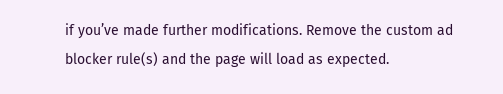if you’ve made further modifications. Remove the custom ad blocker rule(s) and the page will load as expected.